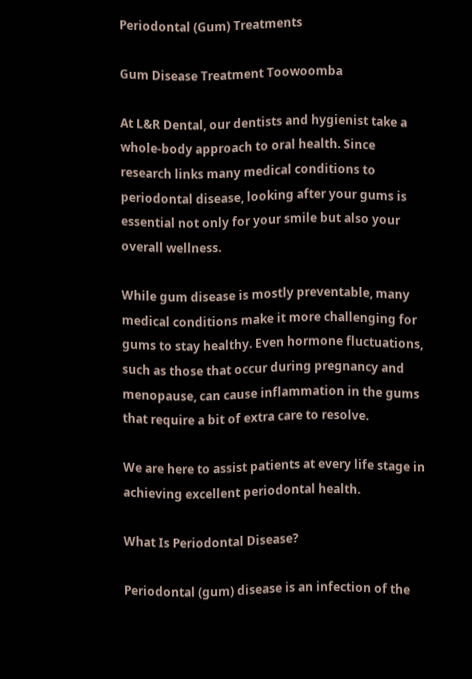Periodontal (Gum) Treatments

Gum Disease Treatment Toowoomba

At L&R Dental, our dentists and hygienist take a whole-body approach to oral health. Since research links many medical conditions to periodontal disease, looking after your gums is essential not only for your smile but also your overall wellness.

While gum disease is mostly preventable, many medical conditions make it more challenging for gums to stay healthy. Even hormone fluctuations, such as those that occur during pregnancy and menopause, can cause inflammation in the gums that require a bit of extra care to resolve.

We are here to assist patients at every life stage in achieving excellent periodontal health.

What Is Periodontal Disease?

Periodontal (gum) disease is an infection of the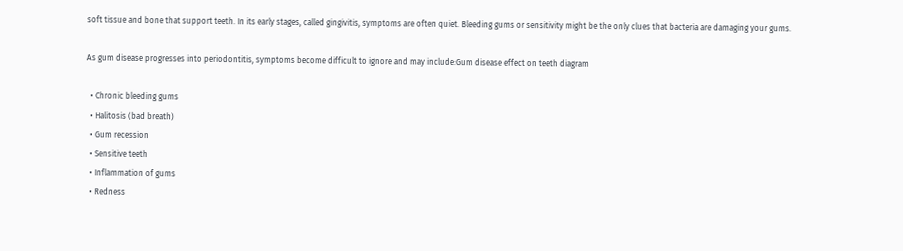soft tissue and bone that support teeth. In its early stages, called gingivitis, symptoms are often quiet. Bleeding gums or sensitivity might be the only clues that bacteria are damaging your gums.

As gum disease progresses into periodontitis, symptoms become difficult to ignore and may include:Gum disease effect on teeth diagram

  • Chronic bleeding gums
  • Halitosis (bad breath)
  • Gum recession
  • Sensitive teeth
  • Inflammation of gums
  • Redness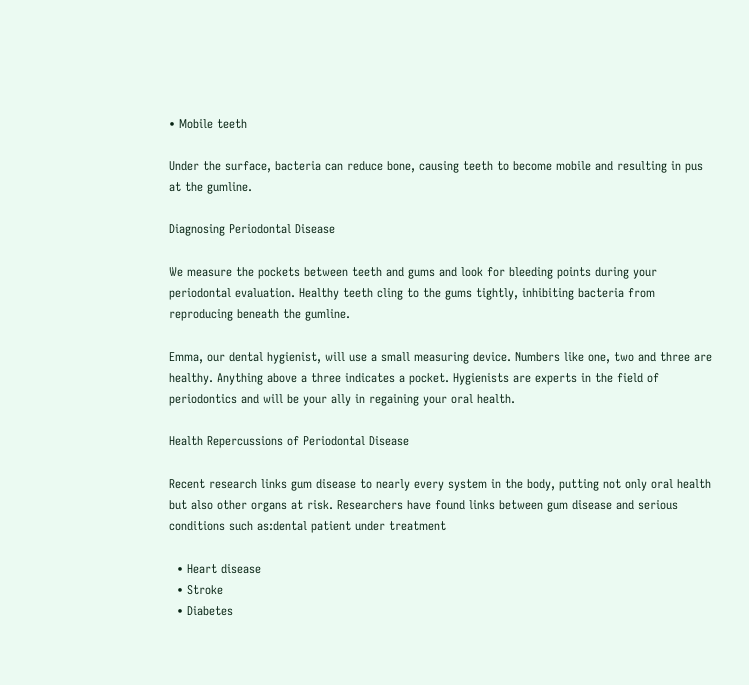• Mobile teeth

Under the surface, bacteria can reduce bone, causing teeth to become mobile and resulting in pus at the gumline.

Diagnosing Periodontal Disease

We measure the pockets between teeth and gums and look for bleeding points during your periodontal evaluation. Healthy teeth cling to the gums tightly, inhibiting bacteria from reproducing beneath the gumline.

Emma, our dental hygienist, will use a small measuring device. Numbers like one, two and three are healthy. Anything above a three indicates a pocket. Hygienists are experts in the field of periodontics and will be your ally in regaining your oral health.

Health Repercussions of Periodontal Disease

Recent research links gum disease to nearly every system in the body, putting not only oral health but also other organs at risk. Researchers have found links between gum disease and serious conditions such as:dental patient under treatment

  • Heart disease
  • Stroke
  • Diabetes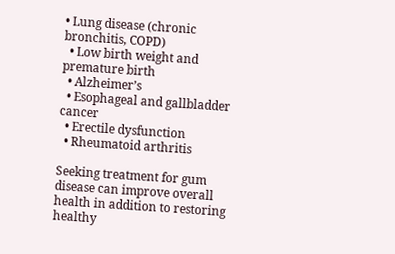• Lung disease (chronic bronchitis, COPD)
  • Low birth weight and premature birth
  • Alzheimer’s
  • Esophageal and gallbladder cancer
  • Erectile dysfunction
  • Rheumatoid arthritis

Seeking treatment for gum disease can improve overall health in addition to restoring healthy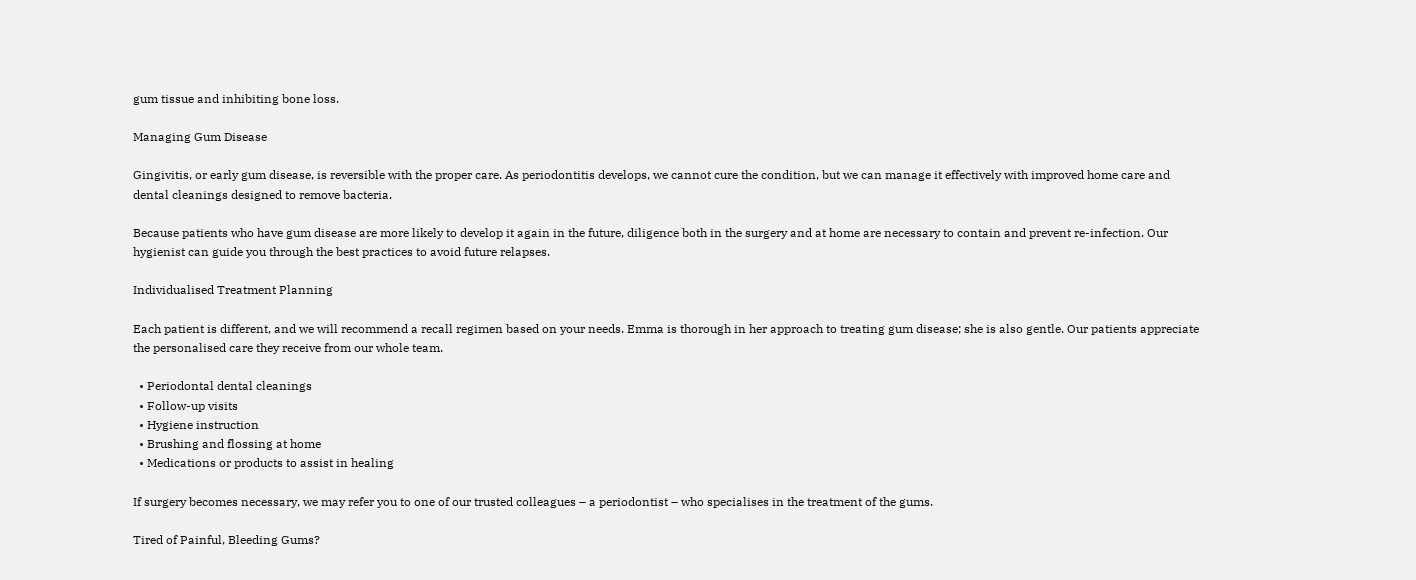gum tissue and inhibiting bone loss.

Managing Gum Disease

Gingivitis, or early gum disease, is reversible with the proper care. As periodontitis develops, we cannot cure the condition, but we can manage it effectively with improved home care and dental cleanings designed to remove bacteria.

Because patients who have gum disease are more likely to develop it again in the future, diligence both in the surgery and at home are necessary to contain and prevent re-infection. Our hygienist can guide you through the best practices to avoid future relapses.

Individualised Treatment Planning

Each patient is different, and we will recommend a recall regimen based on your needs. Emma is thorough in her approach to treating gum disease; she is also gentle. Our patients appreciate the personalised care they receive from our whole team.

  • Periodontal dental cleanings
  • Follow-up visits
  • Hygiene instruction
  • Brushing and flossing at home
  • Medications or products to assist in healing

If surgery becomes necessary, we may refer you to one of our trusted colleagues – a periodontist – who specialises in the treatment of the gums.

Tired of Painful, Bleeding Gums?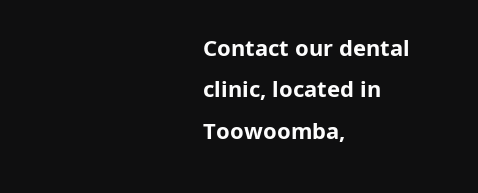Contact our dental clinic, located in Toowoomba,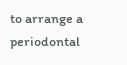to arrange a periodontal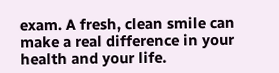exam. A fresh, clean smile can make a real difference in your health and your life.